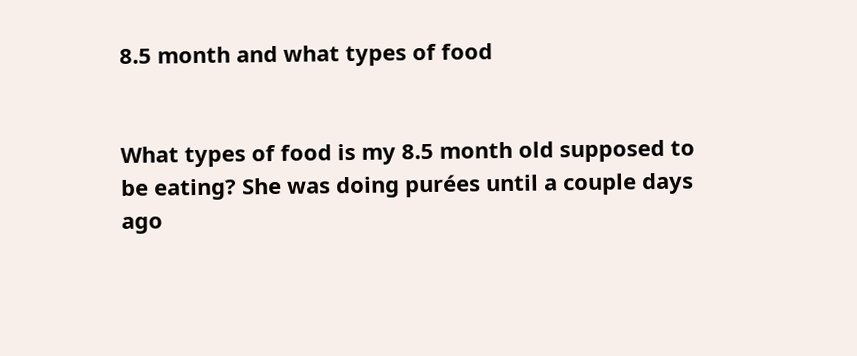8.5 month and what types of food


What types of food is my 8.5 month old supposed to be eating? She was doing purées until a couple days ago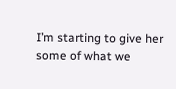I’m starting to give her some of what we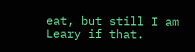eat, but still I am Leary if that.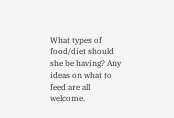What types of food/diet should she be having? Any ideas on what to feed are all welcome.